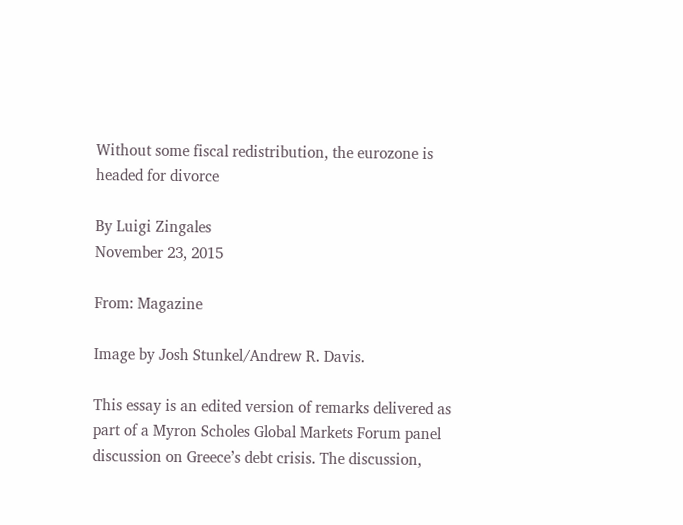Without some fiscal redistribution, the eurozone is headed for divorce

By Luigi Zingales
November 23, 2015

From: Magazine

Image by Josh Stunkel/Andrew R. Davis.

This essay is an edited version of remarks delivered as part of a Myron Scholes Global Markets Forum panel discussion on Greece’s debt crisis. The discussion,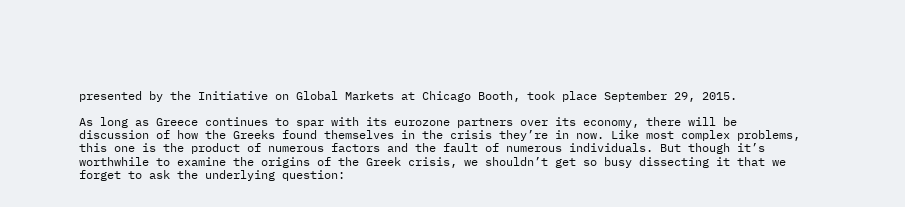presented by the Initiative on Global Markets at Chicago Booth, took place September 29, 2015.

As long as Greece continues to spar with its eurozone partners over its economy, there will be discussion of how the Greeks found themselves in the crisis they’re in now. Like most complex problems, this one is the product of numerous factors and the fault of numerous individuals. But though it’s worthwhile to examine the origins of the Greek crisis, we shouldn’t get so busy dissecting it that we forget to ask the underlying question: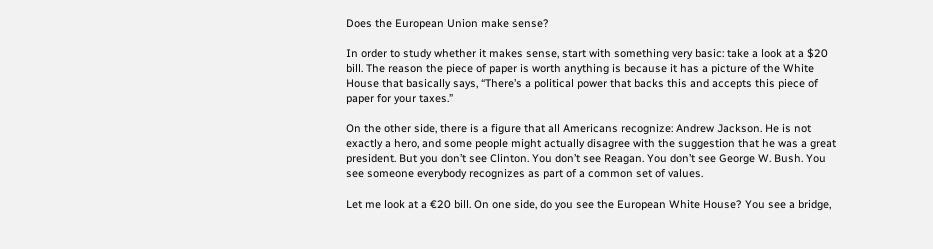Does the European Union make sense?

In order to study whether it makes sense, start with something very basic: take a look at a $20 bill. The reason the piece of paper is worth anything is because it has a picture of the White House that basically says, “There’s a political power that backs this and accepts this piece of paper for your taxes.”

On the other side, there is a figure that all Americans recognize: Andrew Jackson. He is not exactly a hero, and some people might actually disagree with the suggestion that he was a great president. But you don’t see Clinton. You don’t see Reagan. You don’t see George W. Bush. You see someone everybody recognizes as part of a common set of values.

Let me look at a €20 bill. On one side, do you see the European White House? You see a bridge,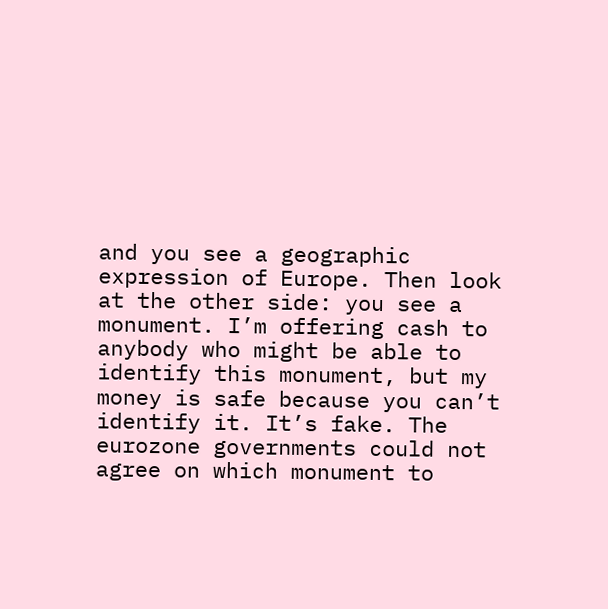and you see a geographic expression of Europe. Then look at the other side: you see a monument. I’m offering cash to anybody who might be able to identify this monument, but my money is safe because you can’t identify it. It’s fake. The eurozone governments could not agree on which monument to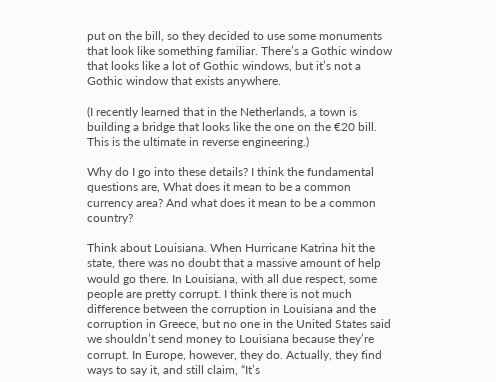put on the bill, so they decided to use some monuments that look like something familiar. There’s a Gothic window that looks like a lot of Gothic windows, but it’s not a Gothic window that exists anywhere.

(I recently learned that in the Netherlands, a town is building a bridge that looks like the one on the €20 bill. This is the ultimate in reverse engineering.)

Why do I go into these details? I think the fundamental questions are, What does it mean to be a common currency area? And what does it mean to be a common country?

Think about Louisiana. When Hurricane Katrina hit the state, there was no doubt that a massive amount of help would go there. In Louisiana, with all due respect, some people are pretty corrupt. I think there is not much difference between the corruption in Louisiana and the corruption in Greece, but no one in the United States said we shouldn’t send money to Louisiana because they’re corrupt. In Europe, however, they do. Actually, they find ways to say it, and still claim, “It’s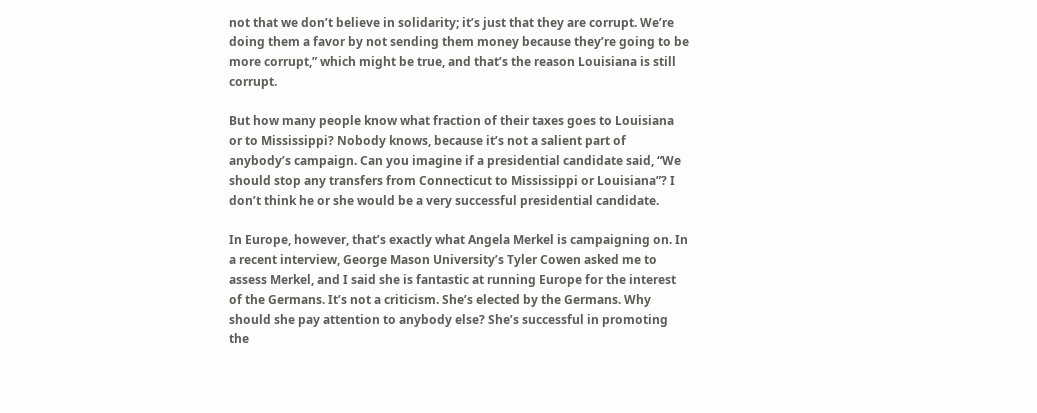not that we don’t believe in solidarity; it’s just that they are corrupt. We’re doing them a favor by not sending them money because they’re going to be more corrupt,” which might be true, and that’s the reason Louisiana is still corrupt.

But how many people know what fraction of their taxes goes to Louisiana or to Mississippi? Nobody knows, because it’s not a salient part of anybody’s campaign. Can you imagine if a presidential candidate said, “We should stop any transfers from Connecticut to Mississippi or Louisiana”? I don’t think he or she would be a very successful presidential candidate.

In Europe, however, that’s exactly what Angela Merkel is campaigning on. In a recent interview, George Mason University’s Tyler Cowen asked me to assess Merkel, and I said she is fantastic at running Europe for the interest of the Germans. It’s not a criticism. She’s elected by the Germans. Why should she pay attention to anybody else? She’s successful in promoting the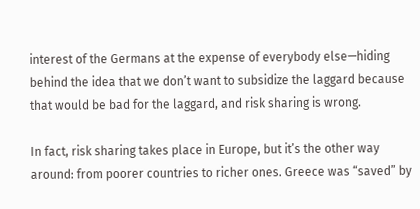interest of the Germans at the expense of everybody else—hiding behind the idea that we don’t want to subsidize the laggard because that would be bad for the laggard, and risk sharing is wrong.

In fact, risk sharing takes place in Europe, but it’s the other way around: from poorer countries to richer ones. Greece was “saved” by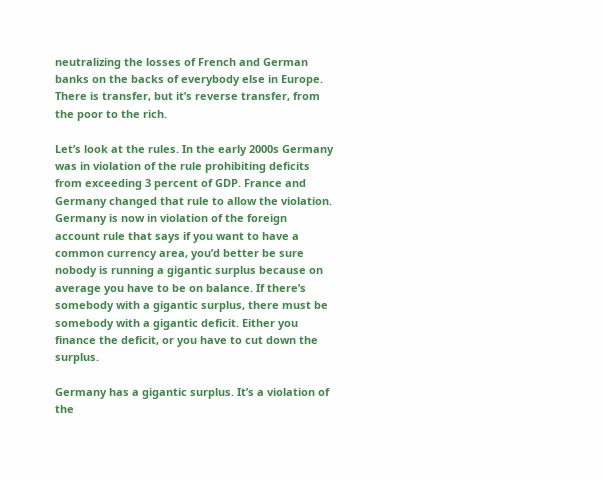neutralizing the losses of French and German banks on the backs of everybody else in Europe. There is transfer, but it’s reverse transfer, from the poor to the rich.

Let’s look at the rules. In the early 2000s Germany was in violation of the rule prohibiting deficits from exceeding 3 percent of GDP. France and Germany changed that rule to allow the violation. Germany is now in violation of the foreign account rule that says if you want to have a common currency area, you’d better be sure nobody is running a gigantic surplus because on average you have to be on balance. If there’s somebody with a gigantic surplus, there must be somebody with a gigantic deficit. Either you finance the deficit, or you have to cut down the surplus.

Germany has a gigantic surplus. It’s a violation of the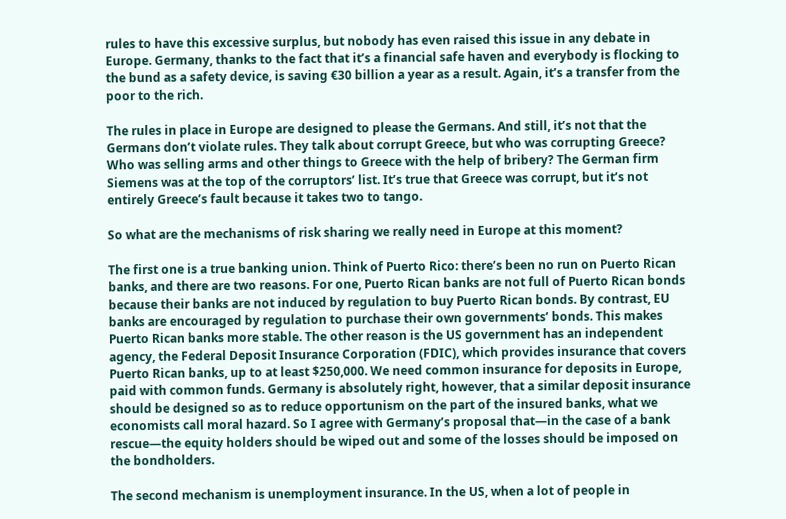rules to have this excessive surplus, but nobody has even raised this issue in any debate in Europe. Germany, thanks to the fact that it’s a financial safe haven and everybody is flocking to the bund as a safety device, is saving €30 billion a year as a result. Again, it’s a transfer from the poor to the rich.

The rules in place in Europe are designed to please the Germans. And still, it’s not that the Germans don’t violate rules. They talk about corrupt Greece, but who was corrupting Greece? Who was selling arms and other things to Greece with the help of bribery? The German firm Siemens was at the top of the corruptors’ list. It’s true that Greece was corrupt, but it’s not entirely Greece’s fault because it takes two to tango.

So what are the mechanisms of risk sharing we really need in Europe at this moment?

The first one is a true banking union. Think of Puerto Rico: there’s been no run on Puerto Rican banks, and there are two reasons. For one, Puerto Rican banks are not full of Puerto Rican bonds because their banks are not induced by regulation to buy Puerto Rican bonds. By contrast, EU banks are encouraged by regulation to purchase their own governments’ bonds. This makes Puerto Rican banks more stable. The other reason is the US government has an independent agency, the Federal Deposit Insurance Corporation (FDIC), which provides insurance that covers Puerto Rican banks, up to at least $250,000. We need common insurance for deposits in Europe, paid with common funds. Germany is absolutely right, however, that a similar deposit insurance should be designed so as to reduce opportunism on the part of the insured banks, what we economists call moral hazard. So I agree with Germany’s proposal that—in the case of a bank rescue—the equity holders should be wiped out and some of the losses should be imposed on the bondholders.

The second mechanism is unemployment insurance. In the US, when a lot of people in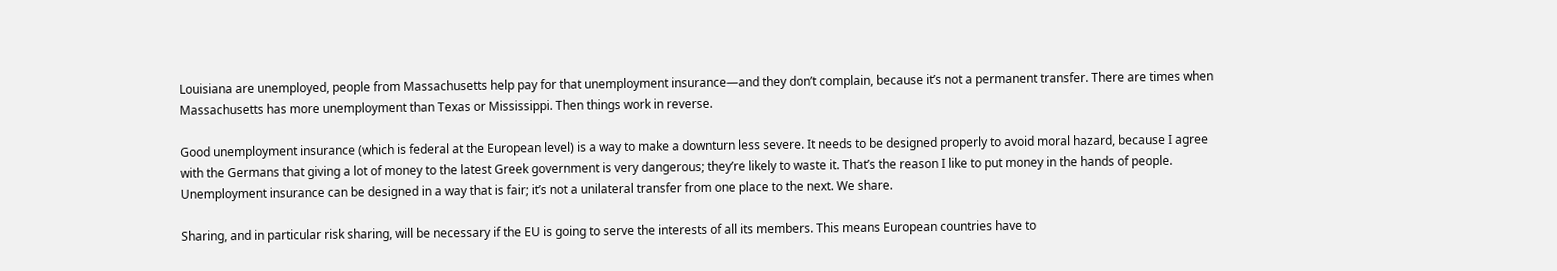Louisiana are unemployed, people from Massachusetts help pay for that unemployment insurance—and they don’t complain, because it’s not a permanent transfer. There are times when Massachusetts has more unemployment than Texas or Mississippi. Then things work in reverse.

Good unemployment insurance (which is federal at the European level) is a way to make a downturn less severe. It needs to be designed properly to avoid moral hazard, because I agree with the Germans that giving a lot of money to the latest Greek government is very dangerous; they’re likely to waste it. That’s the reason I like to put money in the hands of people. Unemployment insurance can be designed in a way that is fair; it’s not a unilateral transfer from one place to the next. We share.

Sharing, and in particular risk sharing, will be necessary if the EU is going to serve the interests of all its members. This means European countries have to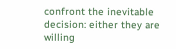confront the inevitable decision: either they are willing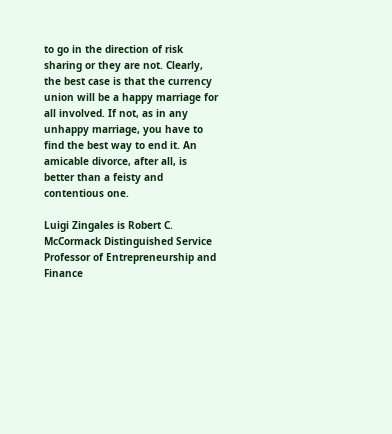to go in the direction of risk sharing or they are not. Clearly, the best case is that the currency union will be a happy marriage for all involved. If not, as in any unhappy marriage, you have to find the best way to end it. An amicable divorce, after all, is better than a feisty and contentious one.

Luigi Zingales is Robert C. McCormack Distinguished Service Professor of Entrepreneurship and Finance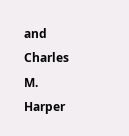and Charles M. Harper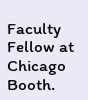Faculty Fellow at Chicago Booth.